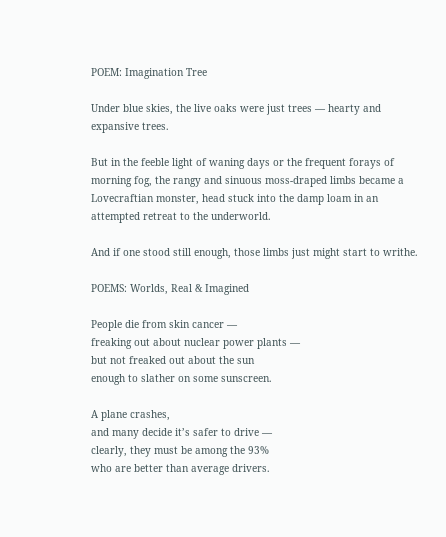POEM: Imagination Tree

Under blue skies, the live oaks were just trees — hearty and expansive trees.

But in the feeble light of waning days or the frequent forays of morning fog, the rangy and sinuous moss-draped limbs became a Lovecraftian monster, head stuck into the damp loam in an attempted retreat to the underworld.

And if one stood still enough, those limbs just might start to writhe.

POEMS: Worlds, Real & Imagined

People die from skin cancer —
freaking out about nuclear power plants —
but not freaked out about the sun
enough to slather on some sunscreen.

A plane crashes,
and many decide it’s safer to drive —
clearly, they must be among the 93%
who are better than average drivers.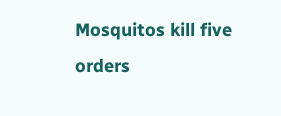Mosquitos kill five orders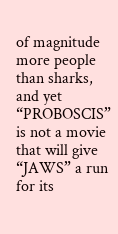of magnitude
more people than sharks,
and yet “PROBOSCIS” is not a movie
that will give “JAWS” a run for its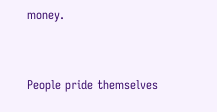money.


People pride themselves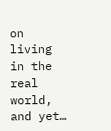on living in the real world,
and yet…